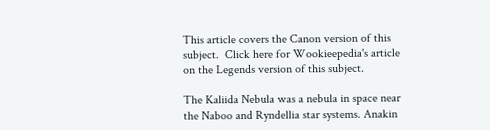This article covers the Canon version of this subject.  Click here for Wookieepedia's article on the Legends version of this subject.

The Kaliida Nebula was a nebula in space near the Naboo and Ryndellia star systems. Anakin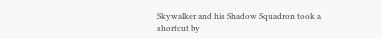Skywalker and his Shadow Squadron took a shortcut by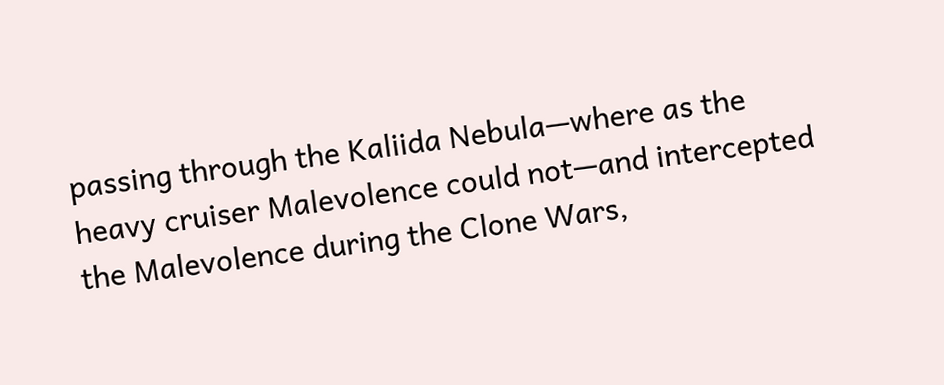passing through the Kaliida Nebula—where as the heavy cruiser Malevolence could not—and intercepted the Malevolence during the Clone Wars,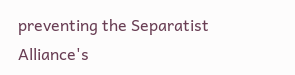preventing the Separatist Alliance's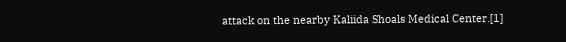attack on the nearby Kaliida Shoals Medical Center.[1]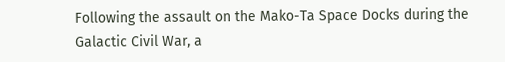Following the assault on the Mako-Ta Space Docks during the Galactic Civil War, a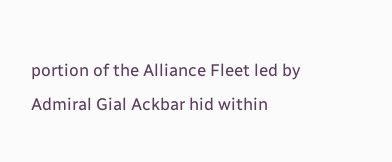portion of the Alliance Fleet led by Admiral Gial Ackbar hid within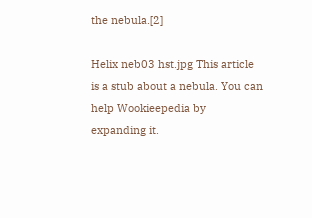the nebula.[2]

Helix neb03 hst.jpg This article is a stub about a nebula. You can help Wookieepedia by expanding it.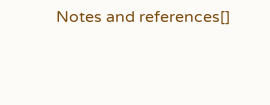Notes and references[]